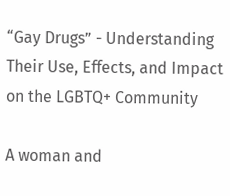“Gay Drugs” - Understanding Their Use, Effects, and Impact on the LGBTQ+ Community

A woman and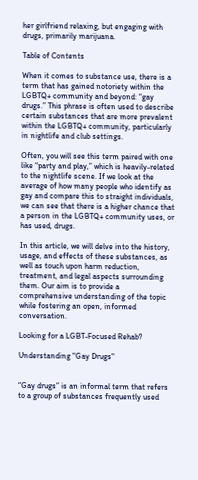her girlfriend relaxing, but engaging with drugs, primarily marijuana.

Table of Contents

When it comes to substance use, there is a term that has gained notoriety within the LGBTQ+ community and beyond: “gay drugs.” This phrase is often used to describe certain substances that are more prevalent within the LGBTQ+ community, particularly in nightlife and club settings.

Often, you will see this term paired with one like “party and play,” which is heavily-related to the nightlife scene. If we look at the average of how many people who identify as gay and compare this to straight individuals, we can see that there is a higher chance that a person in the LGBTQ+ community uses, or has used, drugs.

In this article, we will delve into the history, usage, and effects of these substances, as well as touch upon harm reduction, treatment, and legal aspects surrounding them. Our aim is to provide a comprehensive understanding of the topic while fostering an open, informed conversation.

Looking for a LGBT-Focused Rehab?

Understanding "Gay Drugs"


“Gay drugs” is an informal term that refers to a group of substances frequently used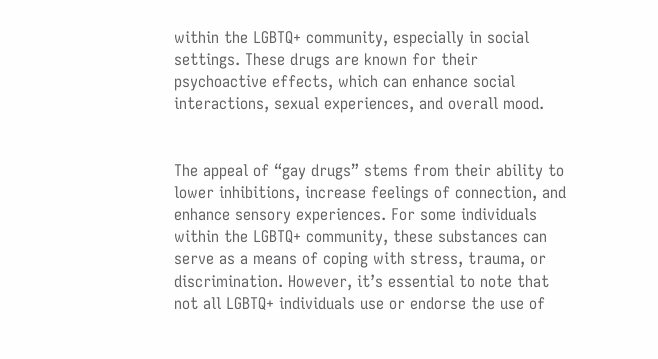within the LGBTQ+ community, especially in social settings. These drugs are known for their psychoactive effects, which can enhance social interactions, sexual experiences, and overall mood.


The appeal of “gay drugs” stems from their ability to lower inhibitions, increase feelings of connection, and enhance sensory experiences. For some individuals within the LGBTQ+ community, these substances can serve as a means of coping with stress, trauma, or discrimination. However, it’s essential to note that not all LGBTQ+ individuals use or endorse the use of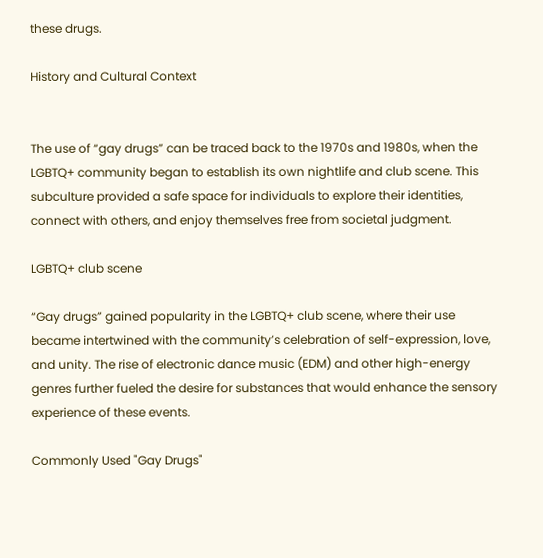these drugs.

History and Cultural Context


The use of “gay drugs” can be traced back to the 1970s and 1980s, when the LGBTQ+ community began to establish its own nightlife and club scene. This subculture provided a safe space for individuals to explore their identities, connect with others, and enjoy themselves free from societal judgment.

LGBTQ+ club scene

“Gay drugs” gained popularity in the LGBTQ+ club scene, where their use became intertwined with the community’s celebration of self-expression, love, and unity. The rise of electronic dance music (EDM) and other high-energy genres further fueled the desire for substances that would enhance the sensory experience of these events.

Commonly Used "Gay Drugs"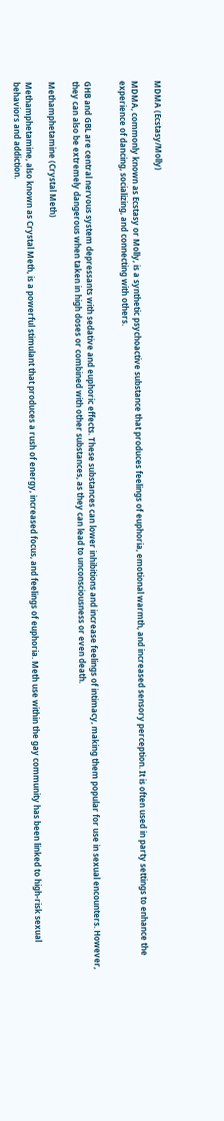MDMA (Ecstasy/Molly)

MDMA, commonly known as Ecstasy or Molly, is a synthetic psychoactive substance that produces feelings of euphoria, emotional warmth, and increased sensory perception. It is often used in party settings to enhance the experience of dancing, socializing, and connecting with others.


GHB and GBL are central nervous system depressants with sedative and euphoric effects. These substances can lower inhibitions and increase feelings of intimacy, making them popular for use in sexual encounters. However, they can also be extremely dangerous when taken in high doses or combined with other substances, as they can lead to unconsciousness or even death.

Methamphetamine (Crystal Meth)

Methamphetamine, also known as Crystal Meth, is a powerful stimulant that produces a rush of energy, increased focus, and feelings of euphoria. Meth use within the gay community has been linked to high-risk sexual behaviors and addiction.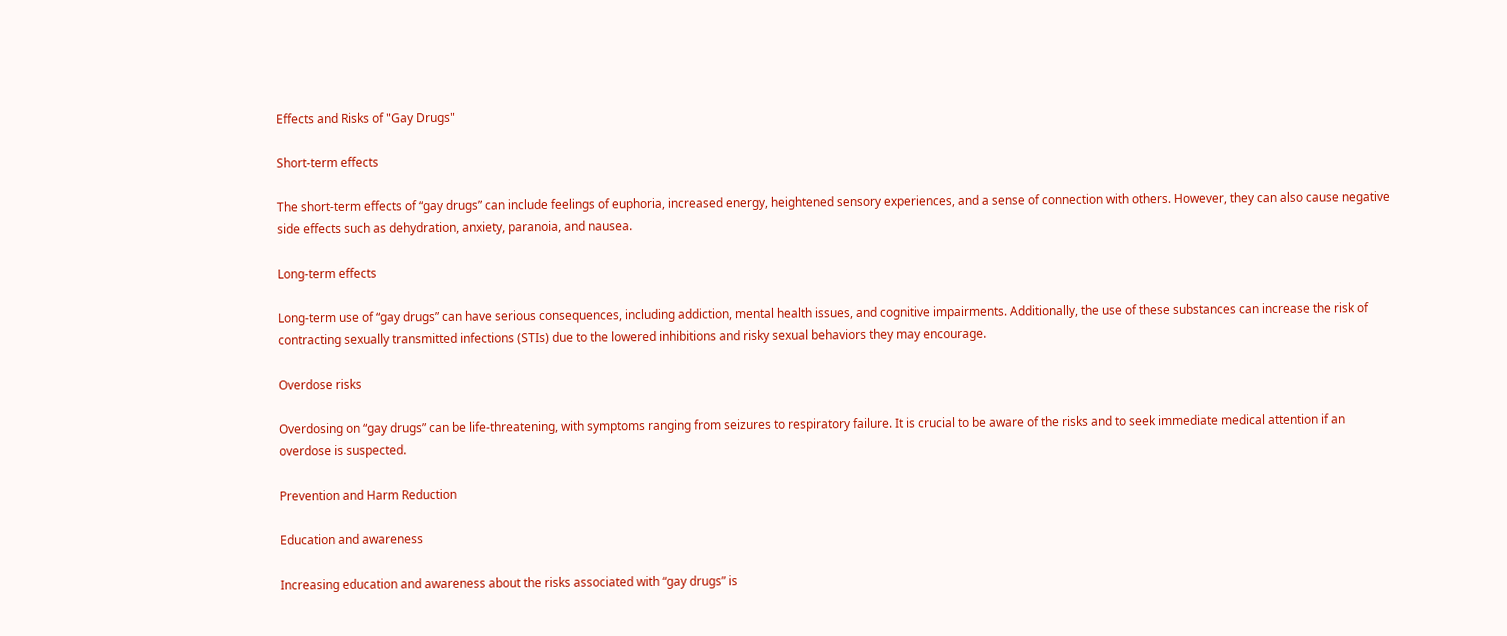Effects and Risks of "Gay Drugs"

Short-term effects

The short-term effects of “gay drugs” can include feelings of euphoria, increased energy, heightened sensory experiences, and a sense of connection with others. However, they can also cause negative side effects such as dehydration, anxiety, paranoia, and nausea.

Long-term effects

Long-term use of “gay drugs” can have serious consequences, including addiction, mental health issues, and cognitive impairments. Additionally, the use of these substances can increase the risk of contracting sexually transmitted infections (STIs) due to the lowered inhibitions and risky sexual behaviors they may encourage.

Overdose risks

Overdosing on “gay drugs” can be life-threatening, with symptoms ranging from seizures to respiratory failure. It is crucial to be aware of the risks and to seek immediate medical attention if an overdose is suspected.

Prevention and Harm Reduction

Education and awareness

Increasing education and awareness about the risks associated with “gay drugs” is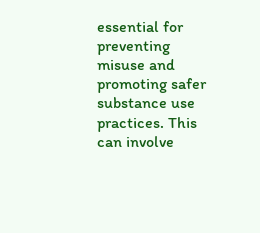essential for preventing misuse and promoting safer substance use practices. This can involve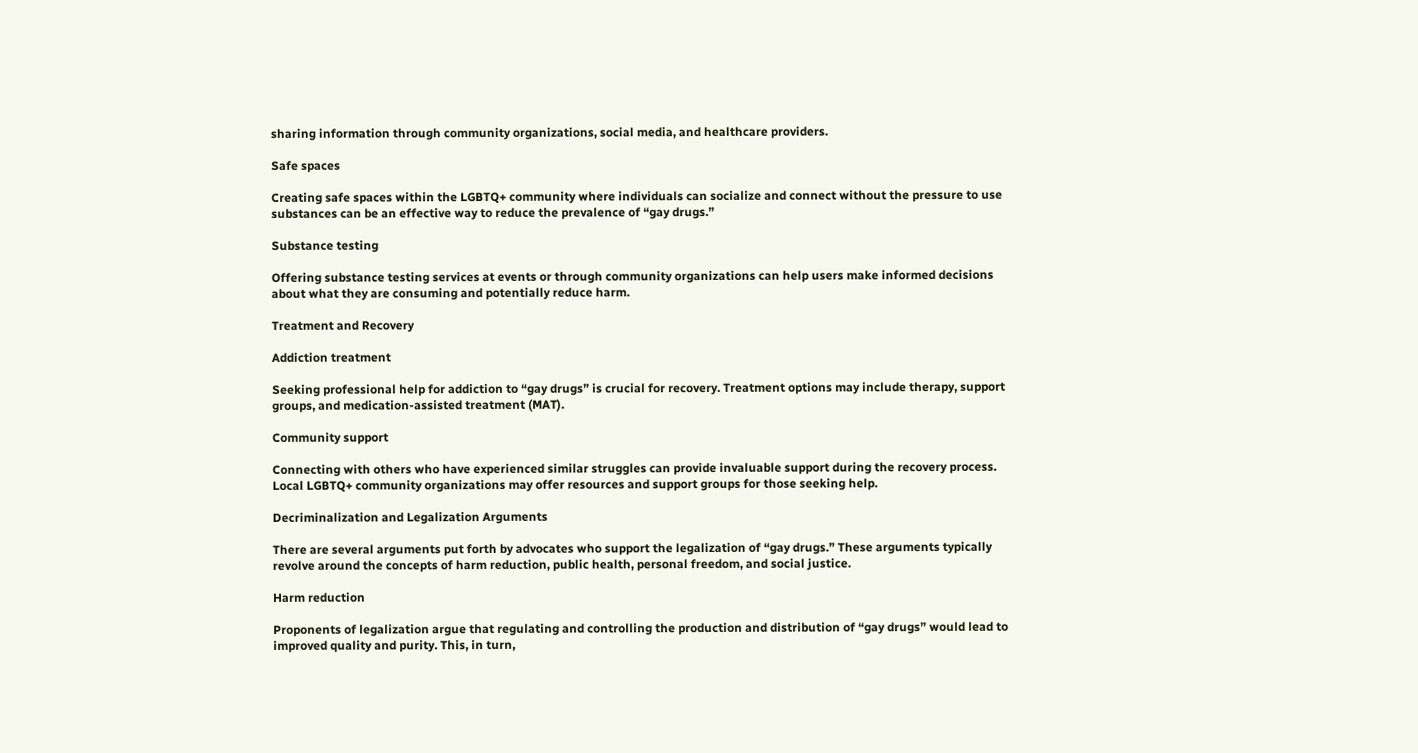sharing information through community organizations, social media, and healthcare providers.

Safe spaces

Creating safe spaces within the LGBTQ+ community where individuals can socialize and connect without the pressure to use substances can be an effective way to reduce the prevalence of “gay drugs.”

Substance testing

Offering substance testing services at events or through community organizations can help users make informed decisions about what they are consuming and potentially reduce harm.

Treatment and Recovery

Addiction treatment

Seeking professional help for addiction to “gay drugs” is crucial for recovery. Treatment options may include therapy, support groups, and medication-assisted treatment (MAT).

Community support

Connecting with others who have experienced similar struggles can provide invaluable support during the recovery process. Local LGBTQ+ community organizations may offer resources and support groups for those seeking help.

Decriminalization and Legalization Arguments

There are several arguments put forth by advocates who support the legalization of “gay drugs.” These arguments typically revolve around the concepts of harm reduction, public health, personal freedom, and social justice.

Harm reduction

Proponents of legalization argue that regulating and controlling the production and distribution of “gay drugs” would lead to improved quality and purity. This, in turn,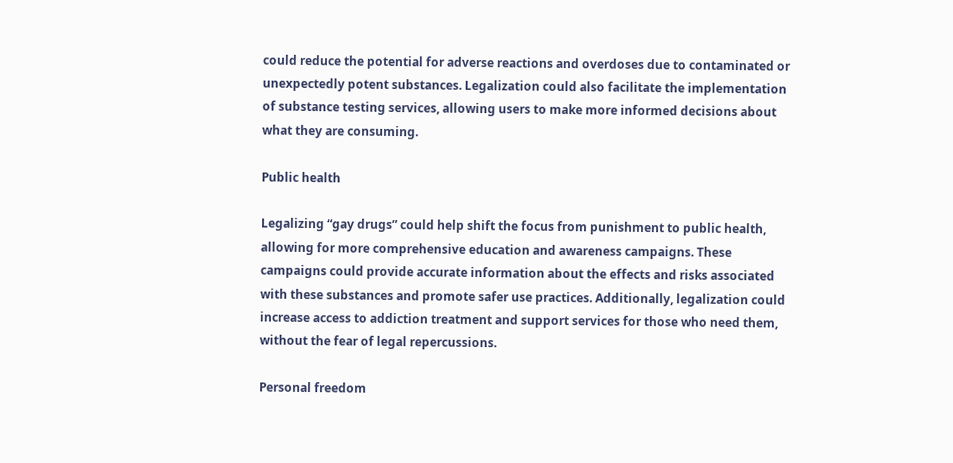could reduce the potential for adverse reactions and overdoses due to contaminated or unexpectedly potent substances. Legalization could also facilitate the implementation of substance testing services, allowing users to make more informed decisions about what they are consuming.

Public health

Legalizing “gay drugs” could help shift the focus from punishment to public health, allowing for more comprehensive education and awareness campaigns. These campaigns could provide accurate information about the effects and risks associated with these substances and promote safer use practices. Additionally, legalization could increase access to addiction treatment and support services for those who need them, without the fear of legal repercussions.

Personal freedom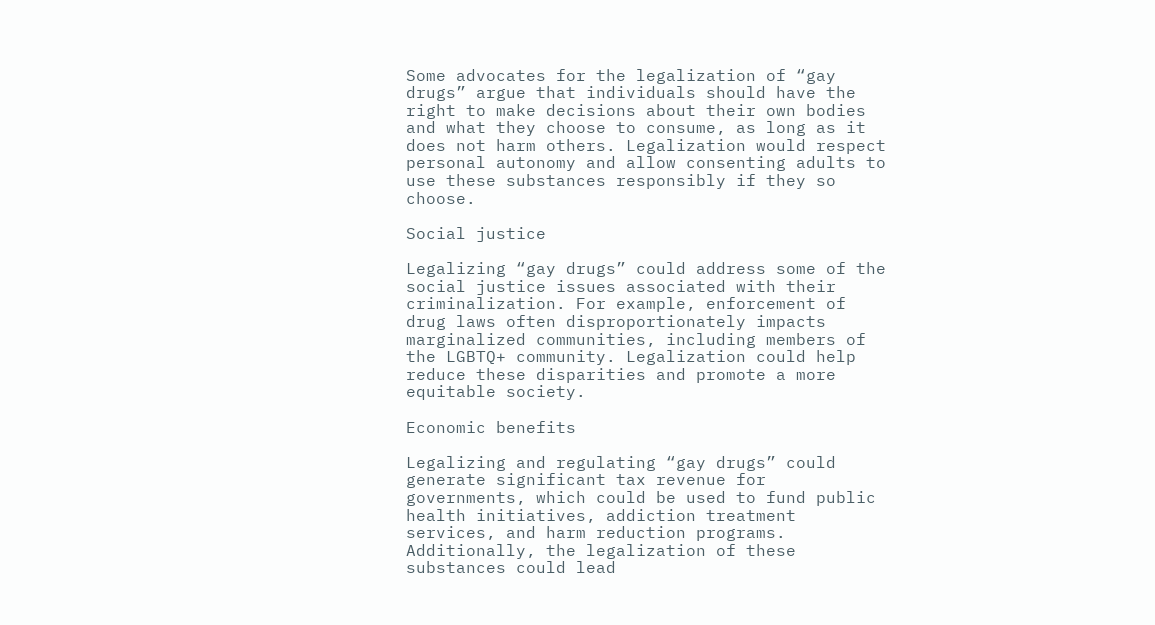Some advocates for the legalization of “gay drugs” argue that individuals should have the right to make decisions about their own bodies and what they choose to consume, as long as it does not harm others. Legalization would respect personal autonomy and allow consenting adults to use these substances responsibly if they so choose.

Social justice

Legalizing “gay drugs” could address some of the social justice issues associated with their criminalization. For example, enforcement of drug laws often disproportionately impacts marginalized communities, including members of the LGBTQ+ community. Legalization could help reduce these disparities and promote a more equitable society.

Economic benefits

Legalizing and regulating “gay drugs” could generate significant tax revenue for governments, which could be used to fund public health initiatives, addiction treatment services, and harm reduction programs. Additionally, the legalization of these substances could lead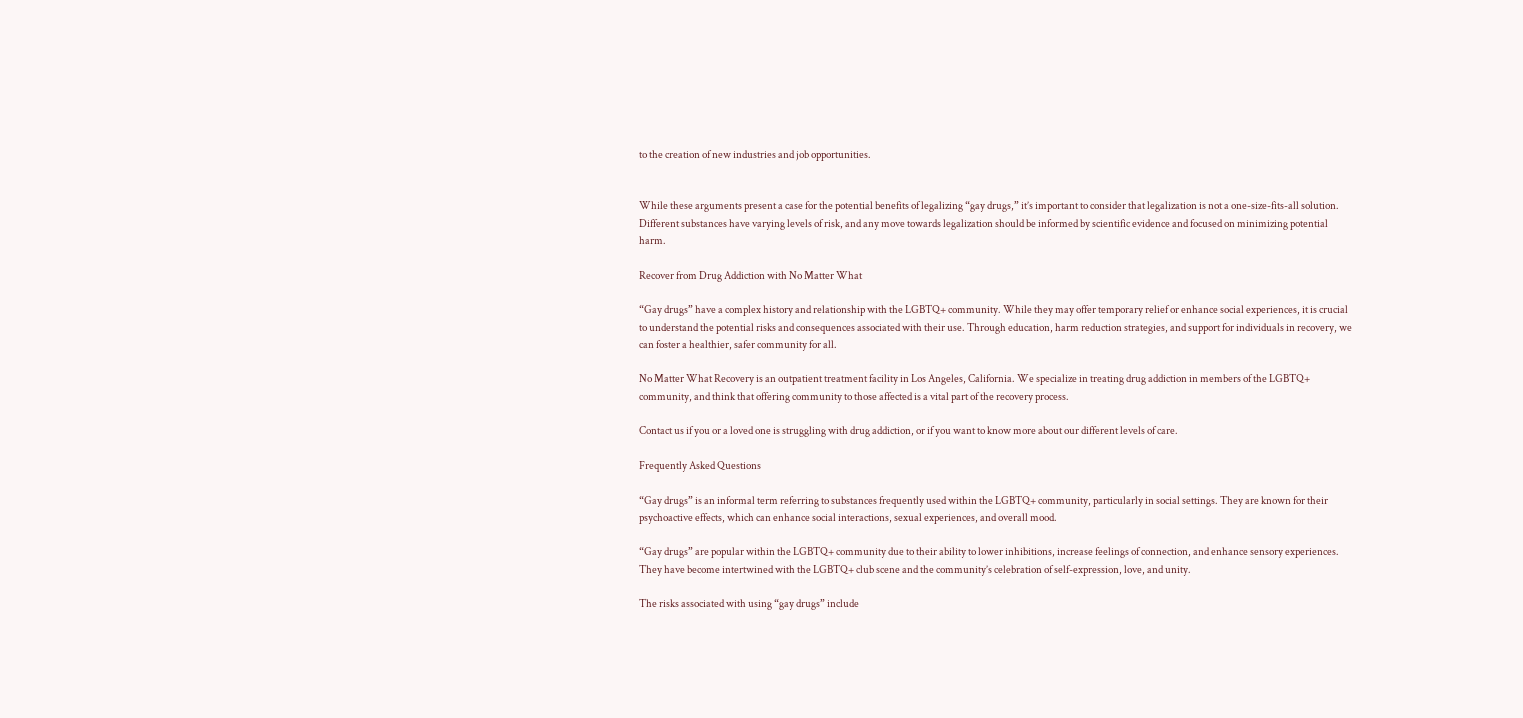to the creation of new industries and job opportunities.


While these arguments present a case for the potential benefits of legalizing “gay drugs,” it’s important to consider that legalization is not a one-size-fits-all solution. Different substances have varying levels of risk, and any move towards legalization should be informed by scientific evidence and focused on minimizing potential harm.

Recover from Drug Addiction with No Matter What

“Gay drugs” have a complex history and relationship with the LGBTQ+ community. While they may offer temporary relief or enhance social experiences, it is crucial to understand the potential risks and consequences associated with their use. Through education, harm reduction strategies, and support for individuals in recovery, we can foster a healthier, safer community for all.

No Matter What Recovery is an outpatient treatment facility in Los Angeles, California. We specialize in treating drug addiction in members of the LGBTQ+ community, and think that offering community to those affected is a vital part of the recovery process.

Contact us if you or a loved one is struggling with drug addiction, or if you want to know more about our different levels of care.

Frequently Asked Questions

“Gay drugs” is an informal term referring to substances frequently used within the LGBTQ+ community, particularly in social settings. They are known for their psychoactive effects, which can enhance social interactions, sexual experiences, and overall mood.

“Gay drugs” are popular within the LGBTQ+ community due to their ability to lower inhibitions, increase feelings of connection, and enhance sensory experiences. They have become intertwined with the LGBTQ+ club scene and the community’s celebration of self-expression, love, and unity.

The risks associated with using “gay drugs” include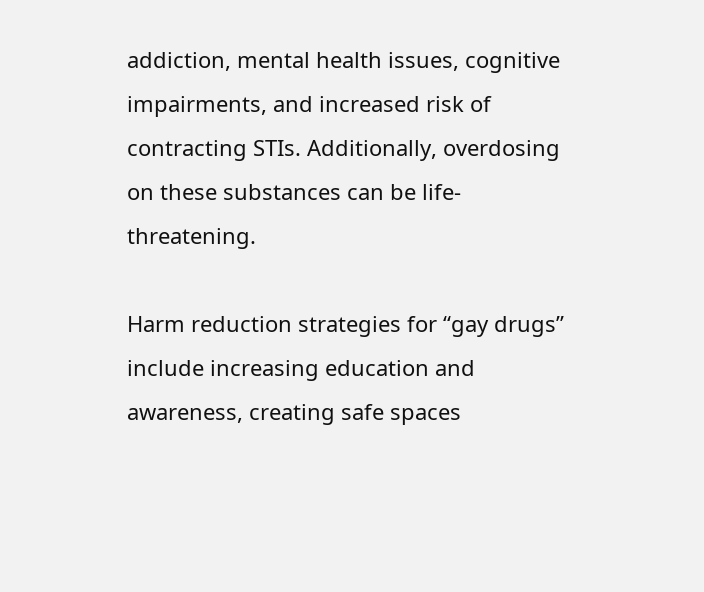addiction, mental health issues, cognitive impairments, and increased risk of contracting STIs. Additionally, overdosing on these substances can be life-threatening.

Harm reduction strategies for “gay drugs” include increasing education and awareness, creating safe spaces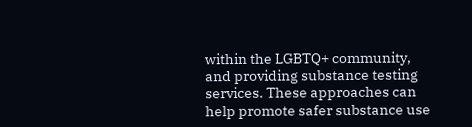within the LGBTQ+ community, and providing substance testing services. These approaches can help promote safer substance use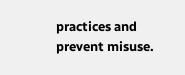practices and prevent misuse.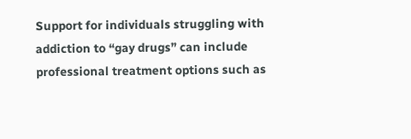Support for individuals struggling with addiction to “gay drugs” can include professional treatment options such as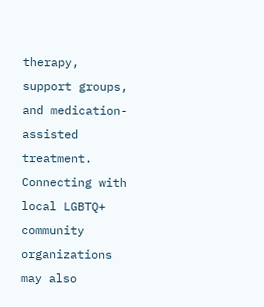therapy, support groups, and medication-assisted treatment. Connecting with local LGBTQ+ community organizations may also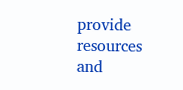provide resources and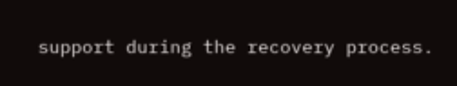support during the recovery process.